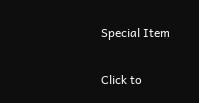Special Item

Click to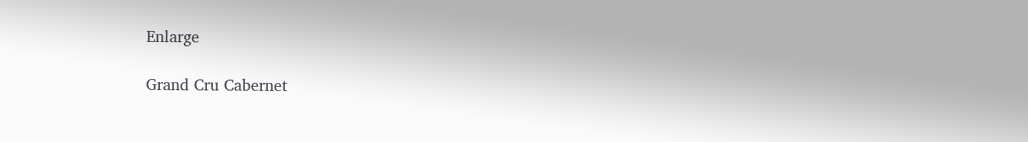Enlarge

Grand Cru Cabernet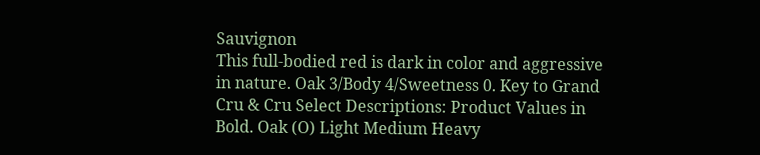Sauvignon
This full-bodied red is dark in color and aggressive in nature. Oak 3/Body 4/Sweetness 0. Key to Grand Cru & Cru Select Descriptions: Product Values in Bold. Oak (O) Light Medium Heavy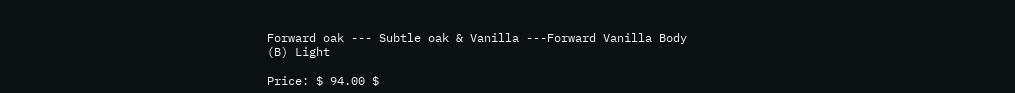Forward oak --- Subtle oak & Vanilla ---Forward Vanilla Body (B) Light

Price: $ 94.00 $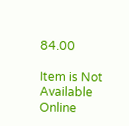84.00

Item is Not Available Online